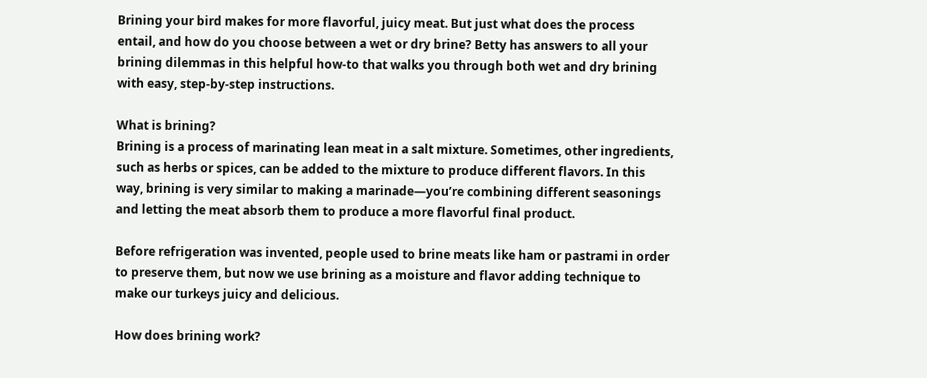Brining your bird makes for more flavorful, juicy meat. But just what does the process entail, and how do you choose between a wet or dry brine? Betty has answers to all your brining dilemmas in this helpful how-to that walks you through both wet and dry brining with easy, step-by-step instructions.

What is brining?
Brining is a process of marinating lean meat in a salt mixture. Sometimes, other ingredients, such as herbs or spices, can be added to the mixture to produce different flavors. In this way, brining is very similar to making a marinade—you’re combining different seasonings and letting the meat absorb them to produce a more flavorful final product.

Before refrigeration was invented, people used to brine meats like ham or pastrami in order to preserve them, but now we use brining as a moisture and flavor adding technique to make our turkeys juicy and delicious.

How does brining work?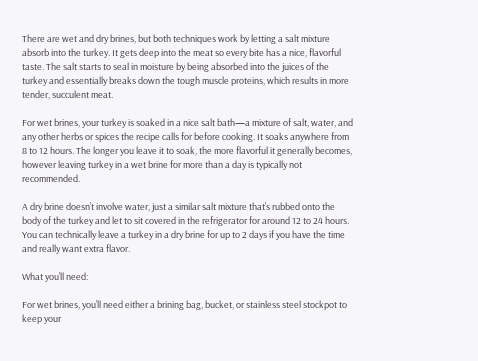There are wet and dry brines, but both techniques work by letting a salt mixture absorb into the turkey. It gets deep into the meat so every bite has a nice, flavorful taste. The salt starts to seal in moisture by being absorbed into the juices of the turkey and essentially breaks down the tough muscle proteins, which results in more tender, succulent meat.

For wet brines, your turkey is soaked in a nice salt bath—a mixture of salt, water, and any other herbs or spices the recipe calls for before cooking. It soaks anywhere from 8 to 12 hours. The longer you leave it to soak, the more flavorful it generally becomes, however leaving turkey in a wet brine for more than a day is typically not recommended.

A dry brine doesn’t involve water, just a similar salt mixture that’s rubbed onto the body of the turkey and let to sit covered in the refrigerator for around 12 to 24 hours. You can technically leave a turkey in a dry brine for up to 2 days if you have the time and really want extra flavor.

What you’ll need:

For wet brines, you’ll need either a brining bag, bucket, or stainless steel stockpot to keep your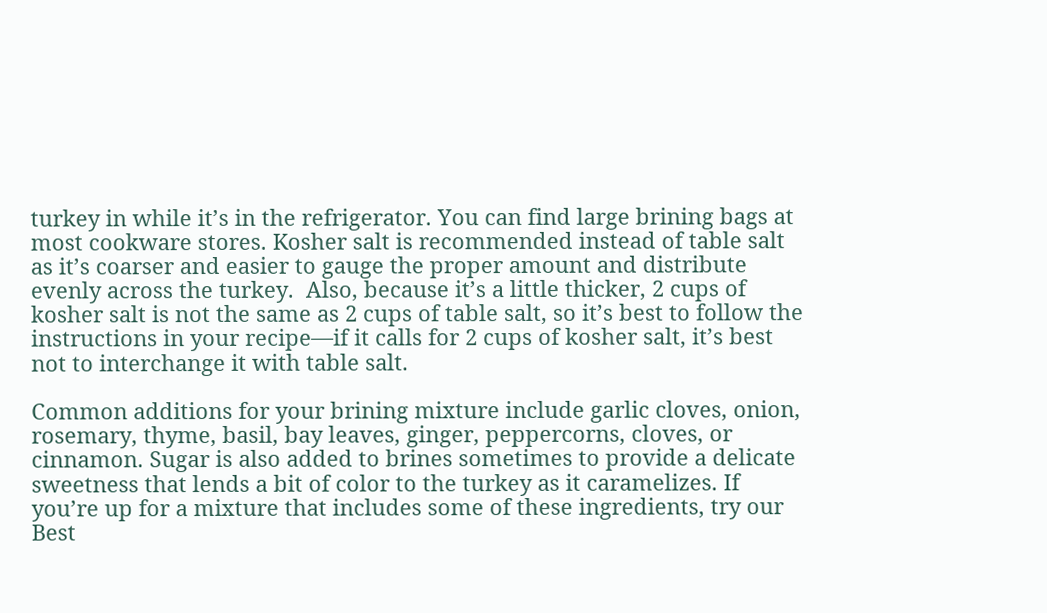turkey in while it’s in the refrigerator. You can find large brining bags at most cookware stores. Kosher salt is recommended instead of table salt as it’s coarser and easier to gauge the proper amount and distribute evenly across the turkey.  Also, because it’s a little thicker, 2 cups of kosher salt is not the same as 2 cups of table salt, so it’s best to follow the instructions in your recipe—if it calls for 2 cups of kosher salt, it’s best not to interchange it with table salt.

Common additions for your brining mixture include garlic cloves, onion, rosemary, thyme, basil, bay leaves, ginger, peppercorns, cloves, or cinnamon. Sugar is also added to brines sometimes to provide a delicate sweetness that lends a bit of color to the turkey as it caramelizes. If you’re up for a mixture that includes some of these ingredients, try our Best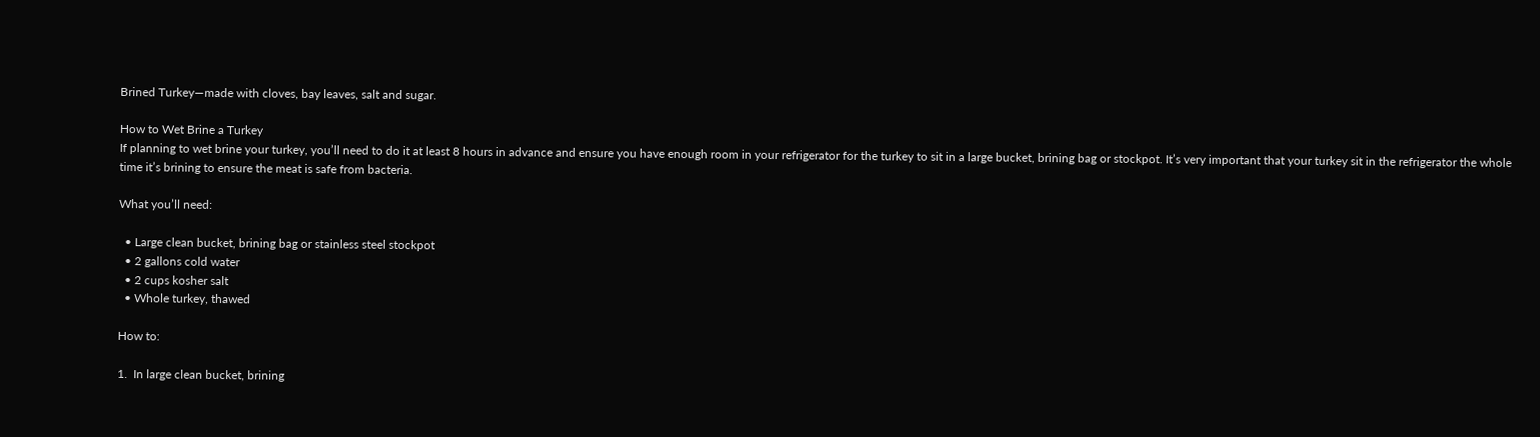Brined Turkey—made with cloves, bay leaves, salt and sugar.

How to Wet Brine a Turkey
If planning to wet brine your turkey, you’ll need to do it at least 8 hours in advance and ensure you have enough room in your refrigerator for the turkey to sit in a large bucket, brining bag or stockpot. It’s very important that your turkey sit in the refrigerator the whole time it’s brining to ensure the meat is safe from bacteria.

What you’ll need:

  • Large clean bucket, brining bag or stainless steel stockpot
  • 2 gallons cold water
  • 2 cups kosher salt
  • Whole turkey, thawed

How to:

1.  In large clean bucket, brining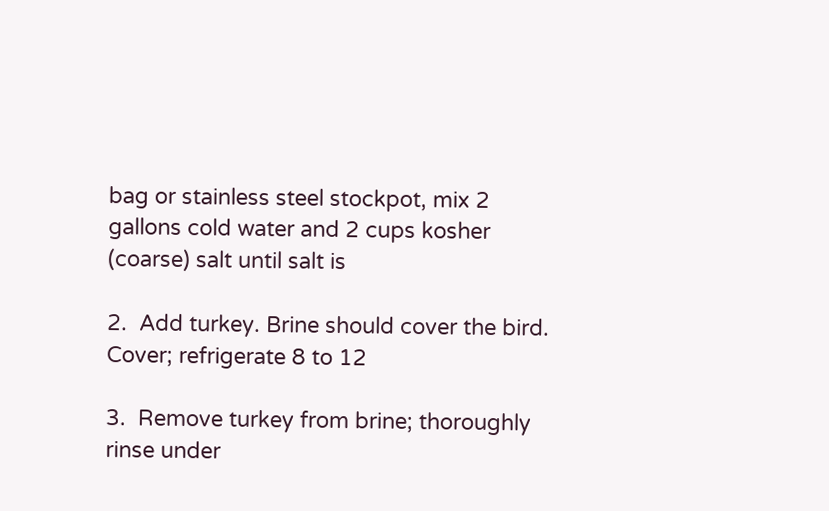bag or stainless steel stockpot, mix 2 gallons cold water and 2 cups kosher (coarse) salt until salt is

2.  Add turkey. Brine should cover the bird. Cover; refrigerate 8 to 12

3.  Remove turkey from brine; thoroughly rinse under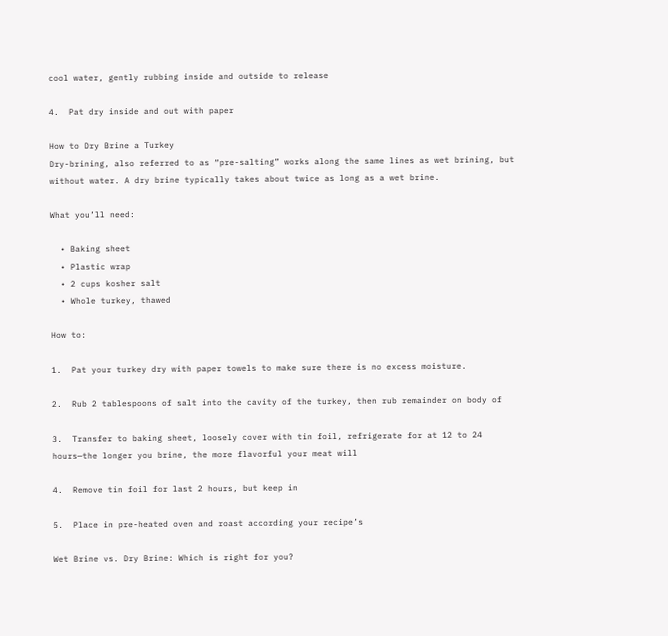cool water, gently rubbing inside and outside to release

4.  Pat dry inside and out with paper

How to Dry Brine a Turkey
Dry-brining, also referred to as “pre-salting” works along the same lines as wet brining, but without water. A dry brine typically takes about twice as long as a wet brine.

What you’ll need:

  • Baking sheet
  • Plastic wrap
  • 2 cups kosher salt
  • Whole turkey, thawed

How to:

1.  Pat your turkey dry with paper towels to make sure there is no excess moisture.

2.  Rub 2 tablespoons of salt into the cavity of the turkey, then rub remainder on body of

3.  Transfer to baking sheet, loosely cover with tin foil, refrigerate for at 12 to 24 hours—the longer you brine, the more flavorful your meat will

4.  Remove tin foil for last 2 hours, but keep in

5.  Place in pre-heated oven and roast according your recipe’s

Wet Brine vs. Dry Brine: Which is right for you?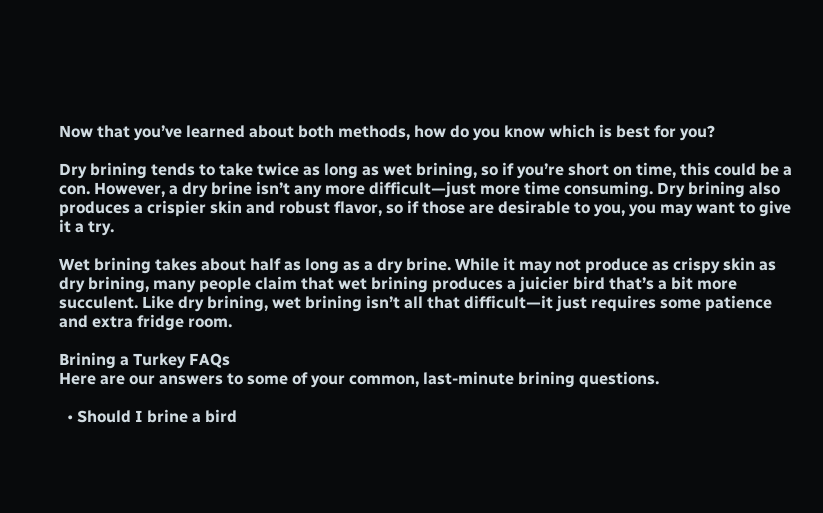Now that you’ve learned about both methods, how do you know which is best for you?

Dry brining tends to take twice as long as wet brining, so if you’re short on time, this could be a con. However, a dry brine isn’t any more difficult—just more time consuming. Dry brining also produces a crispier skin and robust flavor, so if those are desirable to you, you may want to give it a try.

Wet brining takes about half as long as a dry brine. While it may not produce as crispy skin as dry brining, many people claim that wet brining produces a juicier bird that’s a bit more succulent. Like dry brining, wet brining isn’t all that difficult—it just requires some patience and extra fridge room.

Brining a Turkey FAQs
Here are our answers to some of your common, last-minute brining questions.

  • Should I brine a bird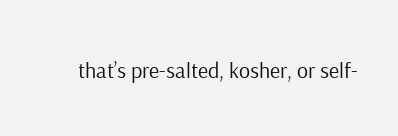that’s pre-salted, kosher, or self-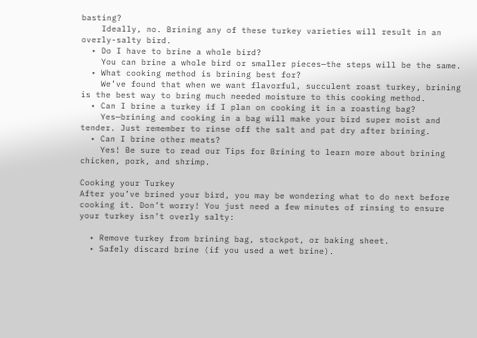basting?
    Ideally, no. Brining any of these turkey varieties will result in an overly-salty bird.
  • Do I have to brine a whole bird?
    You can brine a whole bird or smaller pieces—the steps will be the same.
  • What cooking method is brining best for?
    We’ve found that when we want flavorful, succulent roast turkey, brining is the best way to bring much needed moisture to this cooking method.
  • Can I brine a turkey if I plan on cooking it in a roasting bag?
    Yes—brining and cooking in a bag will make your bird super moist and tender. Just remember to rinse off the salt and pat dry after brining.
  • Can I brine other meats?
    Yes! Be sure to read our Tips for Brining to learn more about brining chicken, pork, and shrimp.

Cooking your Turkey
After you’ve brined your bird, you may be wondering what to do next before cooking it. Don’t worry! You just need a few minutes of rinsing to ensure your turkey isn’t overly salty:

  • Remove turkey from brining bag, stockpot, or baking sheet.
  • Safely discard brine (if you used a wet brine).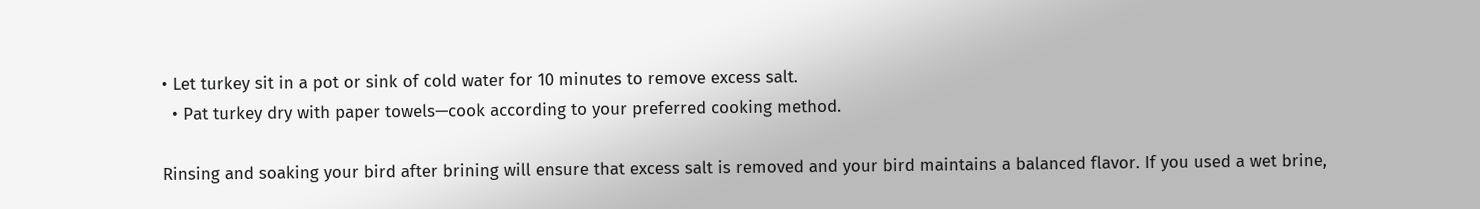• Let turkey sit in a pot or sink of cold water for 10 minutes to remove excess salt.
  • Pat turkey dry with paper towels—cook according to your preferred cooking method.

Rinsing and soaking your bird after brining will ensure that excess salt is removed and your bird maintains a balanced flavor. If you used a wet brine,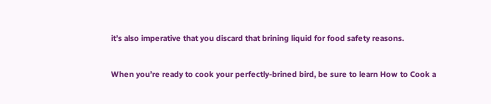it’s also imperative that you discard that brining liquid for food safety reasons.

When you’re ready to cook your perfectly-brined bird, be sure to learn How to Cook a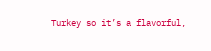Turkey so it’s a flavorful,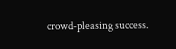crowd-pleasing success.